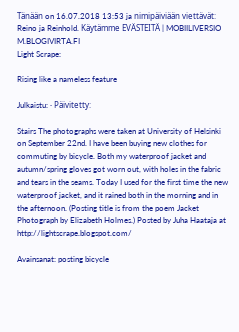Tänään on 16.07.2018 13:53 ja nimipäiviään viettävät: Reino ja Reinhold. Käytämme EVÄSTEITÄ | MOBIILIVERSIO M.BLOGIVIRTA.FI
Light Scrape:

Rising like a nameless feature

Julkaistu: · Päivitetty:

Stairs The photographs were taken at University of Helsinki on September 22nd. I have been buying new clothes for commuting by bicycle. Both my waterproof jacket and autumn/spring gloves got worn out, with holes in the fabric and tears in the seams. Today I used for the first time the new waterproof jacket, and it rained both in the morning and in the afternoon. (Posting title is from the poem Jacket Photograph by Elizabeth Holmes.) Posted by Juha Haataja at http://lightscrape.blogspot.com/

Avainsanat: posting bicycle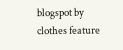blogspot by clothes feature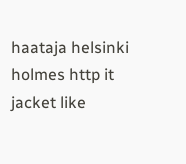haataja helsinki holmes http it jacket like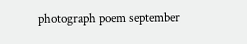photograph poem september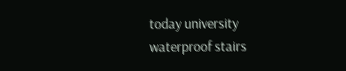today university waterproof stairs